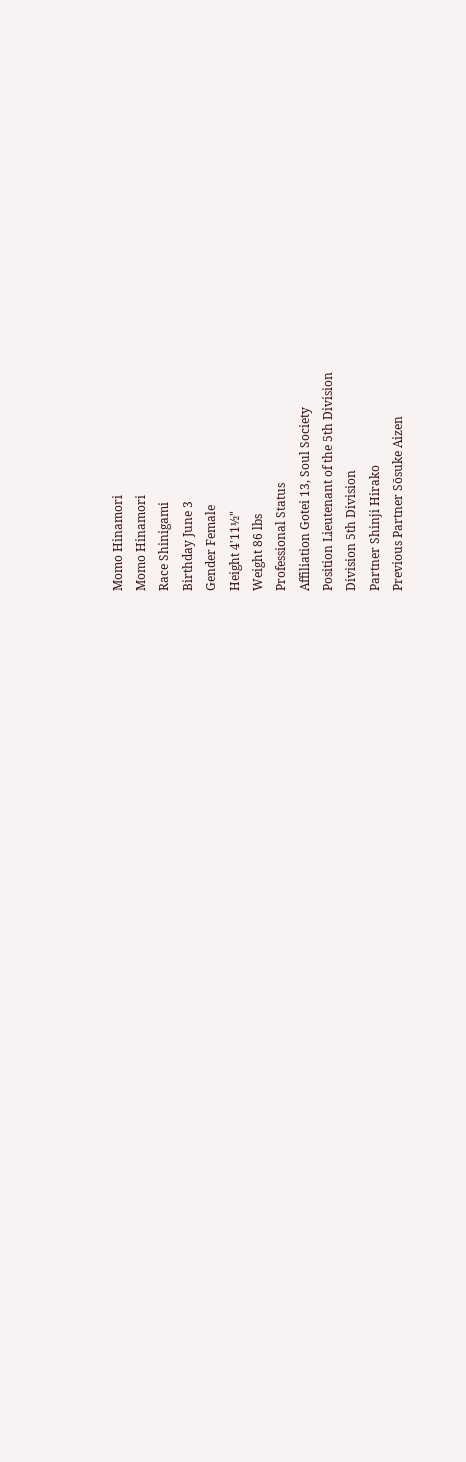Momo Hinamori
Momo Hinamori
Race Shinigami
Birthday June 3
Gender Female
Height 4'11½"
Weight 86 lbs
Professional Status
Affiliation Gotei 13, Soul Society
Position Lieutenant of the 5th Division
Division 5th Division
Partner Shinji Hirako
Previous Partner Sōsuke Aizen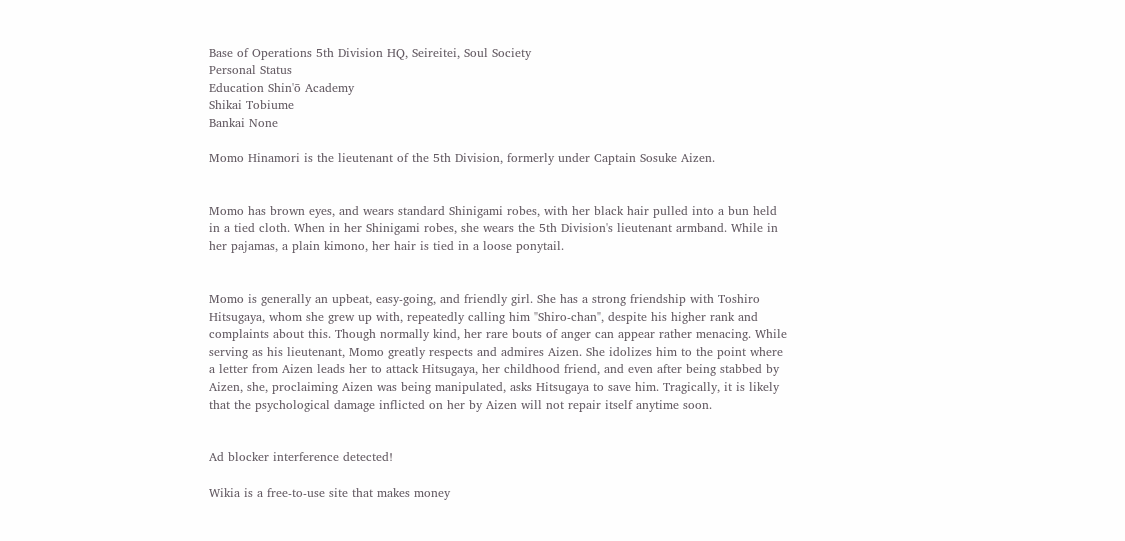Base of Operations 5th Division HQ, Seireitei, Soul Society
Personal Status
Education Shin'ō Academy
Shikai Tobiume
Bankai None

Momo Hinamori is the lieutenant of the 5th Division, formerly under Captain Sosuke Aizen.


Momo has brown eyes, and wears standard Shinigami robes, with her black hair pulled into a bun held in a tied cloth. When in her Shinigami robes, she wears the 5th Division's lieutenant armband. While in her pajamas, a plain kimono, her hair is tied in a loose ponytail.


Momo is generally an upbeat, easy-going, and friendly girl. She has a strong friendship with Toshiro Hitsugaya, whom she grew up with, repeatedly calling him "Shiro-chan", despite his higher rank and complaints about this. Though normally kind, her rare bouts of anger can appear rather menacing. While serving as his lieutenant, Momo greatly respects and admires Aizen. She idolizes him to the point where a letter from Aizen leads her to attack Hitsugaya, her childhood friend, and even after being stabbed by Aizen, she, proclaiming Aizen was being manipulated, asks Hitsugaya to save him. Tragically, it is likely that the psychological damage inflicted on her by Aizen will not repair itself anytime soon.


Ad blocker interference detected!

Wikia is a free-to-use site that makes money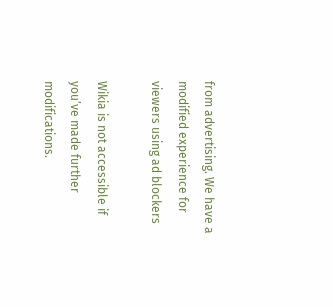from advertising. We have a modified experience for viewers using ad blockers

Wikia is not accessible if you’ve made further modifications.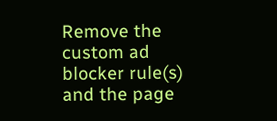Remove the custom ad blocker rule(s) and the page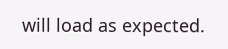will load as expected.